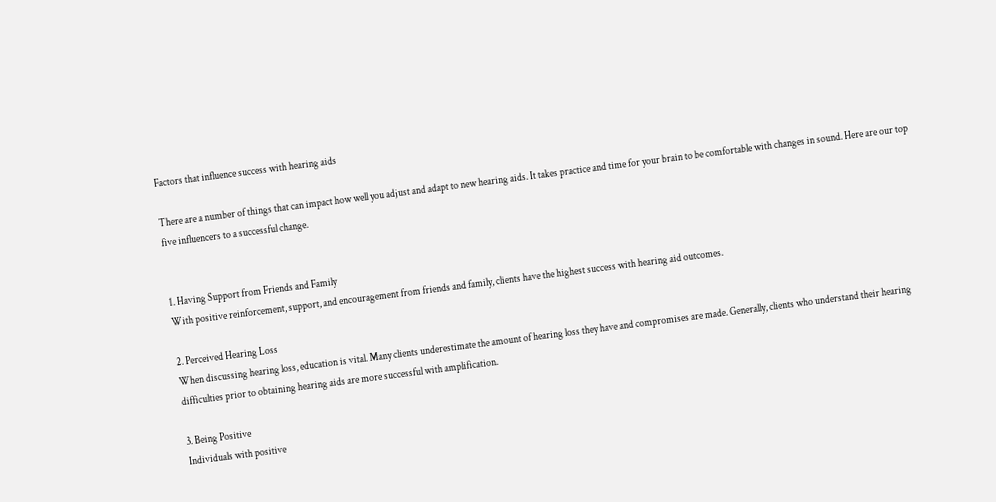Factors that influence success with hearing aids

There are a number of things that can impact how well you adjust and adapt to new hearing aids. It takes practice and time for your brain to be comfortable with changes in sound. Here are our top five influencers to a successful change.


1. Having Support from Friends and Family
With positive reinforcement, support, and encouragement from friends and family, clients have the highest success with hearing aid outcomes.

2. Perceived Hearing Loss
When discussing hearing loss, education is vital. Many clients underestimate the amount of hearing loss they have and compromises are made. Generally, clients who understand their hearing difficulties prior to obtaining hearing aids are more successful with amplification.

3. Being Positive
Individuals with positive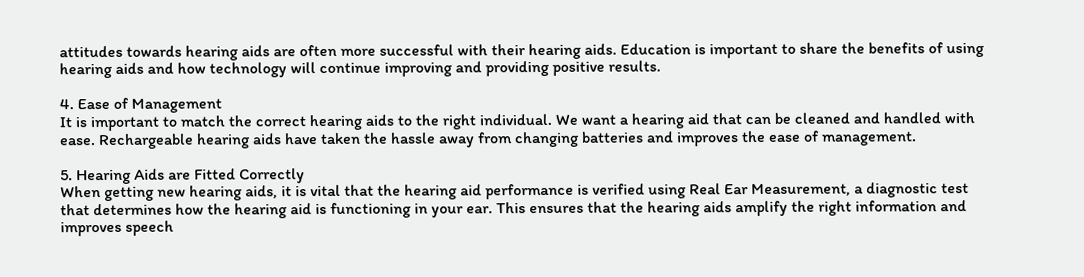attitudes towards hearing aids are often more successful with their hearing aids. Education is important to share the benefits of using hearing aids and how technology will continue improving and providing positive results.

4. Ease of Management
It is important to match the correct hearing aids to the right individual. We want a hearing aid that can be cleaned and handled with ease. Rechargeable hearing aids have taken the hassle away from changing batteries and improves the ease of management.

5. Hearing Aids are Fitted Correctly
When getting new hearing aids, it is vital that the hearing aid performance is verified using Real Ear Measurement, a diagnostic test that determines how the hearing aid is functioning in your ear. This ensures that the hearing aids amplify the right information and improves speech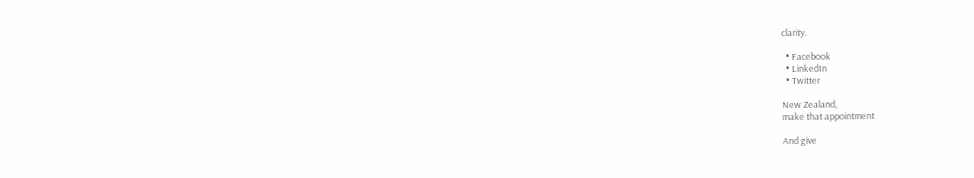clarity.

  • Facebook
  • LinkedIn
  • Twitter

New Zealand,
make that appointment

And give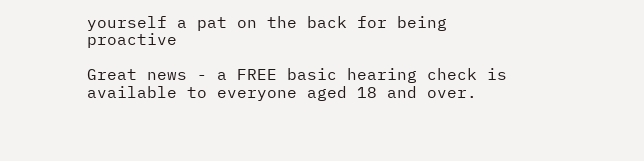yourself a pat on the back for being proactive

Great news - a FREE basic hearing check is available to everyone aged 18 and over.